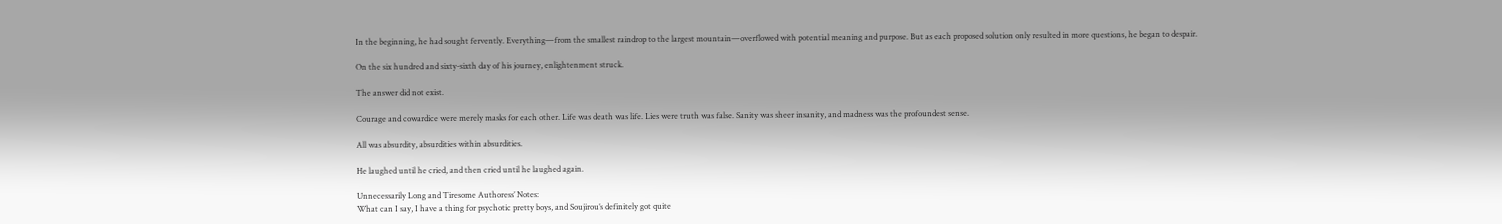In the beginning, he had sought fervently. Everything—from the smallest raindrop to the largest mountain—overflowed with potential meaning and purpose. But as each proposed solution only resulted in more questions, he began to despair.

On the six hundred and sixty-sixth day of his journey, enlightenment struck.

The answer did not exist.

Courage and cowardice were merely masks for each other. Life was death was life. Lies were truth was false. Sanity was sheer insanity, and madness was the profoundest sense.

All was absurdity, absurdities within absurdities.

He laughed until he cried, and then cried until he laughed again.

Unnecessarily Long and Tiresome Authoress’ Notes:
What can I say, I have a thing for psychotic pretty boys, and Soujirou’s definitely got quite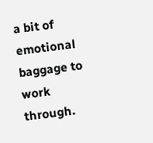a bit of emotional baggage to work through.